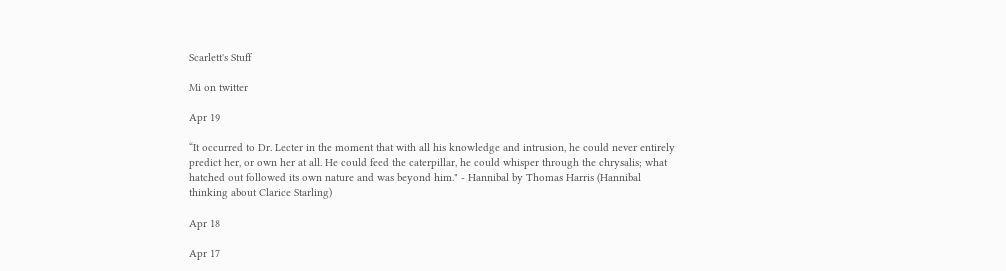Scarlett's Stuff

Mi on twitter

Apr 19

“It occurred to Dr. Lecter in the moment that with all his knowledge and intrusion, he could never entirely predict her, or own her at all. He could feed the caterpillar, he could whisper through the chrysalis; what hatched out followed its own nature and was beyond him." - Hannibal by Thomas Harris (Hannibal thinking about Clarice Starling)

Apr 18

Apr 17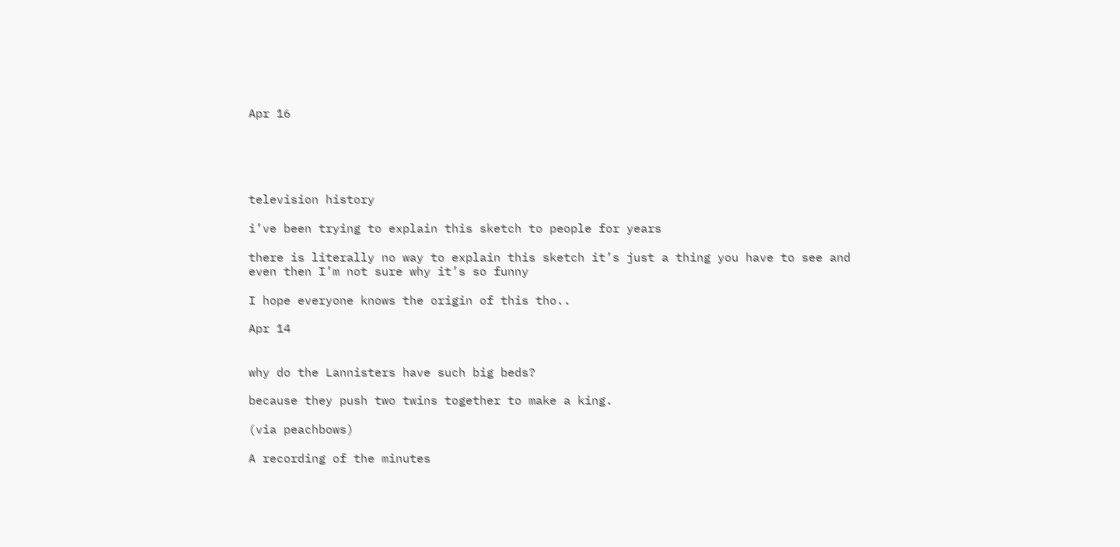Apr 16





television history

i’ve been trying to explain this sketch to people for years

there is literally no way to explain this sketch it’s just a thing you have to see and even then I’m not sure why it’s so funny

I hope everyone knows the origin of this tho..

Apr 14


why do the Lannisters have such big beds?

because they push two twins together to make a king.

(via peachbows)

A recording of the minutes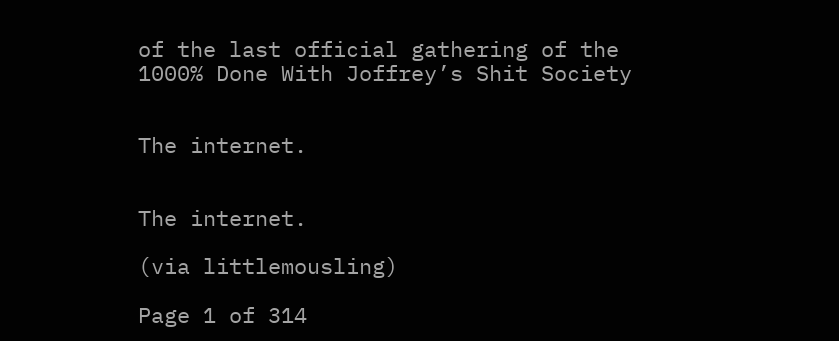of the last official gathering of the 1000% Done With Joffrey’s Shit Society


The internet.


The internet.

(via littlemousling)

Page 1 of 314